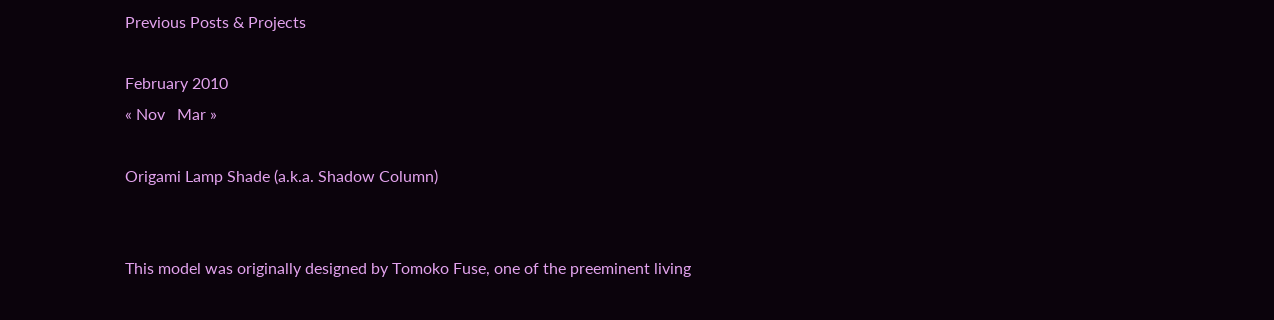Previous Posts & Projects

February 2010
« Nov   Mar »

Origami Lamp Shade (a.k.a. Shadow Column)


This model was originally designed by Tomoko Fuse, one of the preeminent living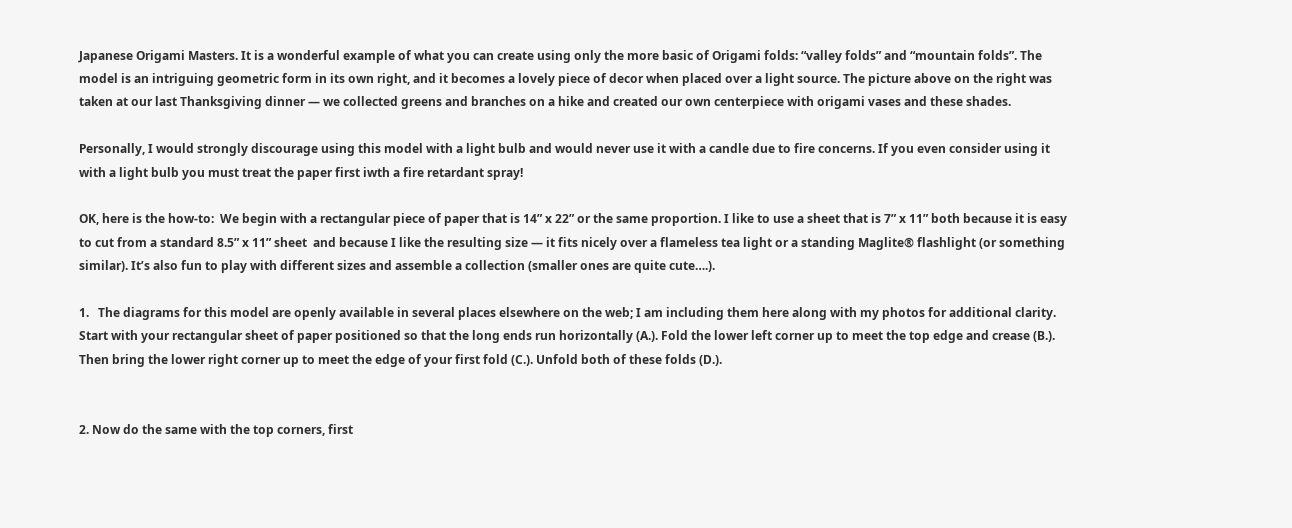Japanese Origami Masters. It is a wonderful example of what you can create using only the more basic of Origami folds: “valley folds” and “mountain folds”. The model is an intriguing geometric form in its own right, and it becomes a lovely piece of decor when placed over a light source. The picture above on the right was taken at our last Thanksgiving dinner — we collected greens and branches on a hike and created our own centerpiece with origami vases and these shades.

Personally, I would strongly discourage using this model with a light bulb and would never use it with a candle due to fire concerns. If you even consider using it with a light bulb you must treat the paper first iwth a fire retardant spray!

OK, here is the how-to:  We begin with a rectangular piece of paper that is 14” x 22” or the same proportion. I like to use a sheet that is 7” x 11” both because it is easy to cut from a standard 8.5” x 11” sheet  and because I like the resulting size — it fits nicely over a flameless tea light or a standing Maglite® flashlight (or something similar). It’s also fun to play with different sizes and assemble a collection (smaller ones are quite cute….).

1.   The diagrams for this model are openly available in several places elsewhere on the web; I am including them here along with my photos for additional clarity. Start with your rectangular sheet of paper positioned so that the long ends run horizontally (A.). Fold the lower left corner up to meet the top edge and crease (B.). Then bring the lower right corner up to meet the edge of your first fold (C.). Unfold both of these folds (D.).


2. Now do the same with the top corners, first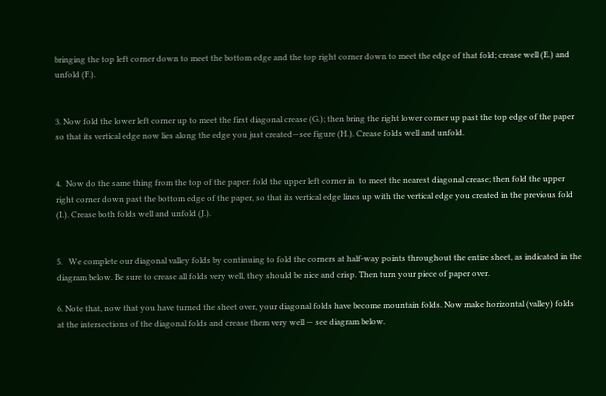bringing the top left corner down to meet the bottom edge and the top right corner down to meet the edge of that fold; crease well (E.) and unfold (F.).


3. Now fold the lower left corner up to meet the first diagonal crease (G.); then bring the right lower corner up past the top edge of the paper so that its vertical edge now lies along the edge you just created—see figure (H.). Crease folds well and unfold.


4.  Now do the same thing from the top of the paper: fold the upper left corner in  to meet the nearest diagonal crease; then fold the upper right corner down past the bottom edge of the paper, so that its vertical edge lines up with the vertical edge you created in the previous fold (I.). Crease both folds well and unfold (J.).


5.   We complete our diagonal valley folds by continuing to fold the corners at half-way points throughout the entire sheet, as indicated in the diagram below. Be sure to crease all folds very well, they should be nice and crisp. Then turn your piece of paper over.

6. Note that, now that you have turned the sheet over, your diagonal folds have become mountain folds. Now make horizontal (valley) folds at the intersections of the diagonal folds and crease them very well — see diagram below.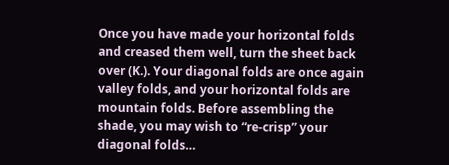Once you have made your horizontal folds and creased them well, turn the sheet back over (K.). Your diagonal folds are once again valley folds, and your horizontal folds are mountain folds. Before assembling the shade, you may wish to “re-crisp” your diagonal folds…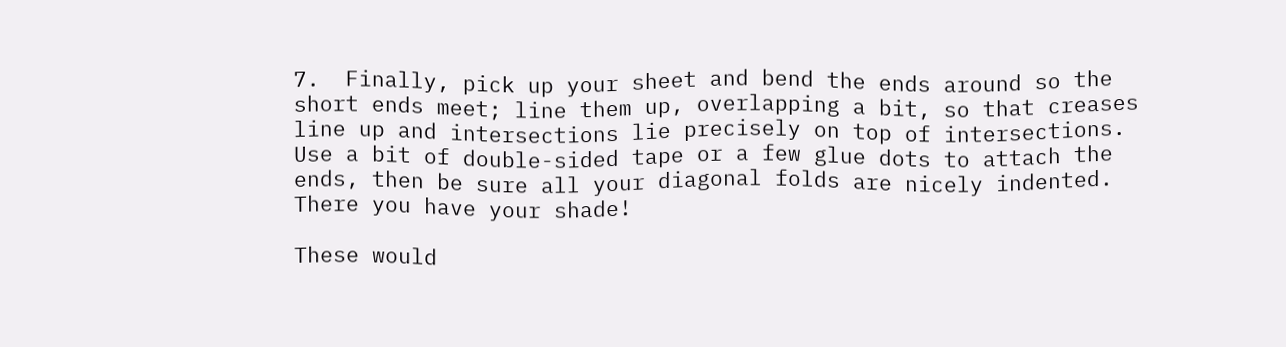7.  Finally, pick up your sheet and bend the ends around so the short ends meet; line them up, overlapping a bit, so that creases line up and intersections lie precisely on top of intersections. Use a bit of double-sided tape or a few glue dots to attach the ends, then be sure all your diagonal folds are nicely indented. There you have your shade!

These would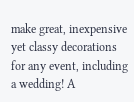make great, inexpensive yet classy decorations for any event, including a wedding! A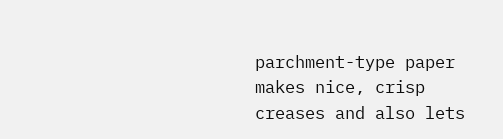parchment-type paper makes nice, crisp creases and also lets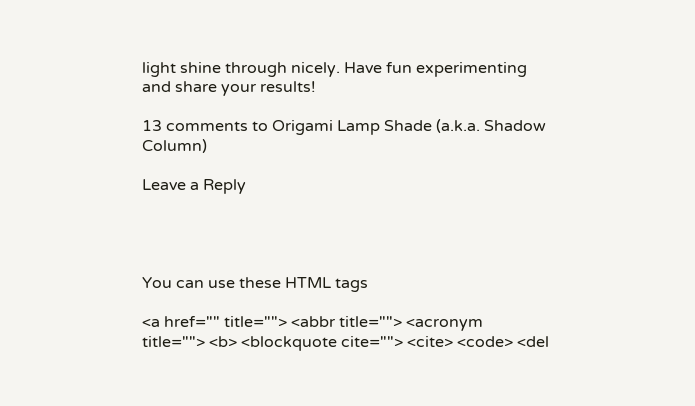light shine through nicely. Have fun experimenting and share your results!

13 comments to Origami Lamp Shade (a.k.a. Shadow Column)

Leave a Reply




You can use these HTML tags

<a href="" title=""> <abbr title=""> <acronym title=""> <b> <blockquote cite=""> <cite> <code> <del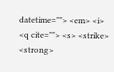datetime=""> <em> <i> <q cite=""> <s> <strike> <strong>